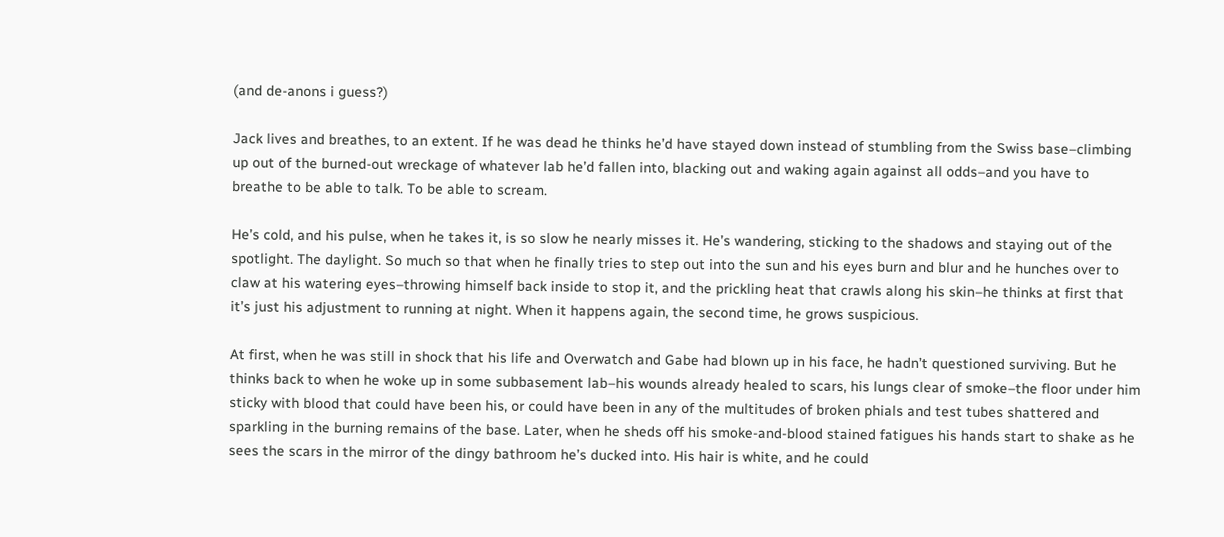(and de-anons i guess?)

Jack lives and breathes, to an extent. If he was dead he thinks he’d have stayed down instead of stumbling from the Swiss base–climbing up out of the burned-out wreckage of whatever lab he’d fallen into, blacking out and waking again against all odds–and you have to breathe to be able to talk. To be able to scream.

He’s cold, and his pulse, when he takes it, is so slow he nearly misses it. He’s wandering, sticking to the shadows and staying out of the spotlight. The daylight. So much so that when he finally tries to step out into the sun and his eyes burn and blur and he hunches over to claw at his watering eyes–throwing himself back inside to stop it, and the prickling heat that crawls along his skin–he thinks at first that it’s just his adjustment to running at night. When it happens again, the second time, he grows suspicious.

At first, when he was still in shock that his life and Overwatch and Gabe had blown up in his face, he hadn’t questioned surviving. But he thinks back to when he woke up in some subbasement lab–his wounds already healed to scars, his lungs clear of smoke–the floor under him sticky with blood that could have been his, or could have been in any of the multitudes of broken phials and test tubes shattered and sparkling in the burning remains of the base. Later, when he sheds off his smoke-and-blood stained fatigues his hands start to shake as he sees the scars in the mirror of the dingy bathroom he’s ducked into. His hair is white, and he could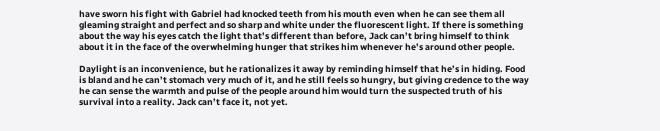have sworn his fight with Gabriel had knocked teeth from his mouth even when he can see them all gleaming straight and perfect and so sharp and white under the fluorescent light. If there is something about the way his eyes catch the light that’s different than before, Jack can’t bring himself to think about it in the face of the overwhelming hunger that strikes him whenever he’s around other people.

Daylight is an inconvenience, but he rationalizes it away by reminding himself that he’s in hiding. Food is bland and he can’t stomach very much of it, and he still feels so hungry, but giving credence to the way he can sense the warmth and pulse of the people around him would turn the suspected truth of his survival into a reality. Jack can’t face it, not yet.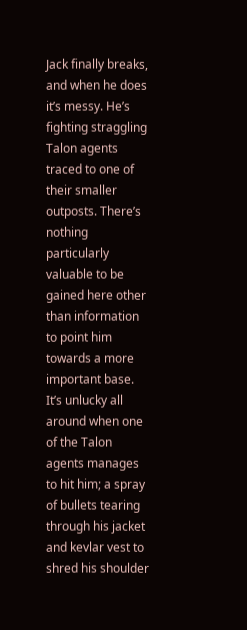Jack finally breaks, and when he does it’s messy. He’s fighting straggling Talon agents traced to one of their smaller outposts. There’s nothing particularly valuable to be gained here other than information to point him towards a more important base. It’s unlucky all around when one of the Talon agents manages to hit him; a spray of bullets tearing through his jacket and kevlar vest to shred his shoulder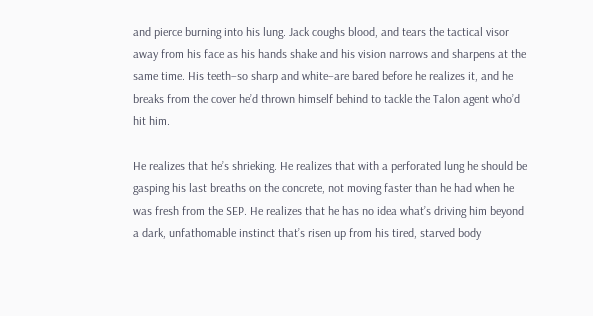and pierce burning into his lung. Jack coughs blood, and tears the tactical visor away from his face as his hands shake and his vision narrows and sharpens at the same time. His teeth–so sharp and white–are bared before he realizes it, and he breaks from the cover he’d thrown himself behind to tackle the Talon agent who’d hit him.

He realizes that he’s shrieking. He realizes that with a perforated lung he should be gasping his last breaths on the concrete, not moving faster than he had when he was fresh from the SEP. He realizes that he has no idea what’s driving him beyond a dark, unfathomable instinct that’s risen up from his tired, starved body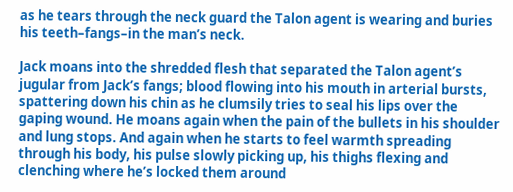as he tears through the neck guard the Talon agent is wearing and buries his teeth–fangs–in the man’s neck.

Jack moans into the shredded flesh that separated the Talon agent’s jugular from Jack’s fangs; blood flowing into his mouth in arterial bursts, spattering down his chin as he clumsily tries to seal his lips over the gaping wound. He moans again when the pain of the bullets in his shoulder and lung stops. And again when he starts to feel warmth spreading through his body, his pulse slowly picking up, his thighs flexing and clenching where he’s locked them around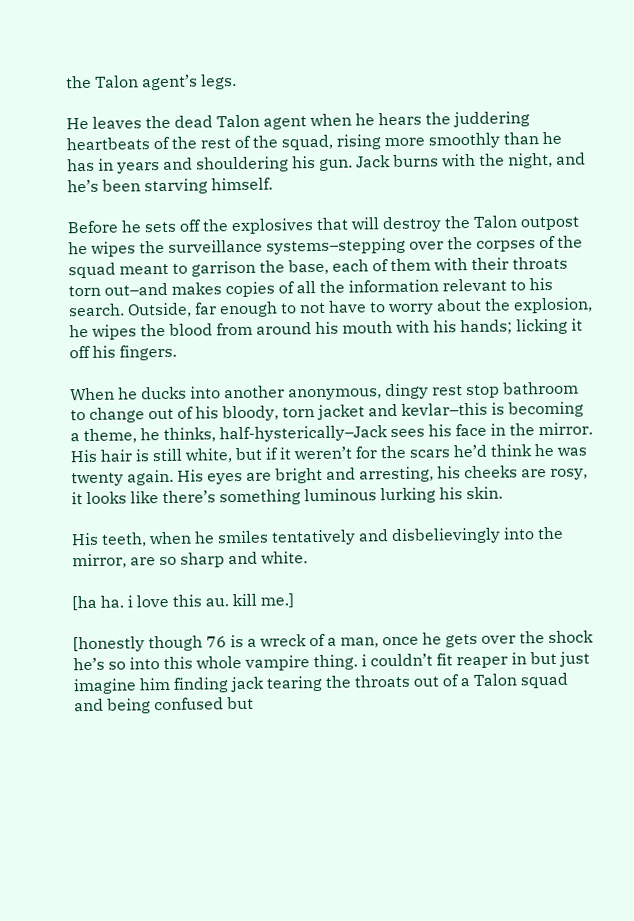the Talon agent’s legs.

He leaves the dead Talon agent when he hears the juddering heartbeats of the rest of the squad, rising more smoothly than he has in years and shouldering his gun. Jack burns with the night, and he’s been starving himself.

Before he sets off the explosives that will destroy the Talon outpost he wipes the surveillance systems–stepping over the corpses of the squad meant to garrison the base, each of them with their throats torn out–and makes copies of all the information relevant to his search. Outside, far enough to not have to worry about the explosion, he wipes the blood from around his mouth with his hands; licking it off his fingers.

When he ducks into another anonymous, dingy rest stop bathroom to change out of his bloody, torn jacket and kevlar–this is becoming a theme, he thinks, half-hysterically–Jack sees his face in the mirror. His hair is still white, but if it weren’t for the scars he’d think he was twenty again. His eyes are bright and arresting, his cheeks are rosy, it looks like there’s something luminous lurking his skin.

His teeth, when he smiles tentatively and disbelievingly into the mirror, are so sharp and white.

[ha ha. i love this au. kill me.]

[honestly though 76 is a wreck of a man, once he gets over the shock he’s so into this whole vampire thing. i couldn’t fit reaper in but just imagine him finding jack tearing the throats out of a Talon squad and being confused but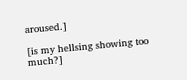aroused.]

[is my hellsing showing too much?]